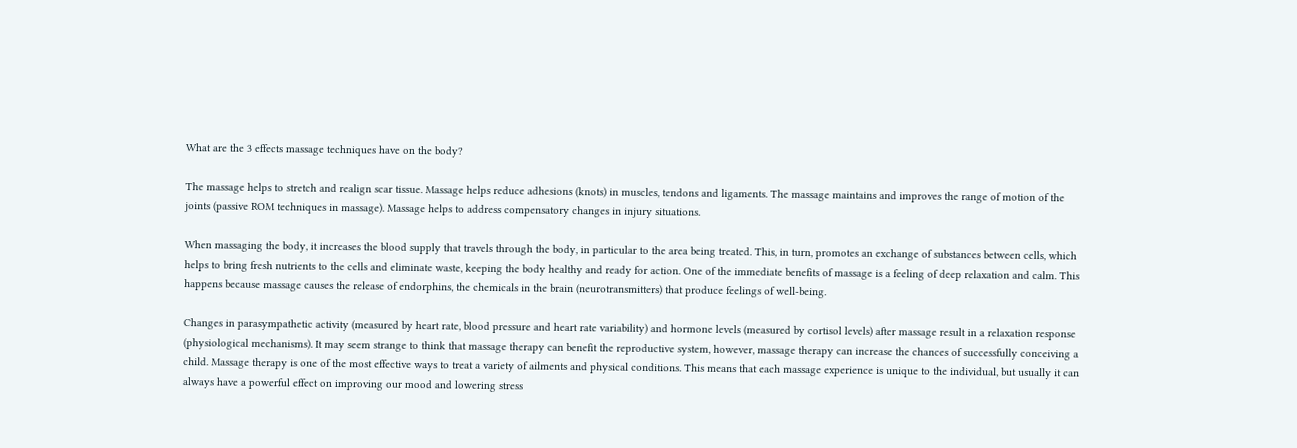What are the 3 effects massage techniques have on the body?

The massage helps to stretch and realign scar tissue. Massage helps reduce adhesions (knots) in muscles, tendons and ligaments. The massage maintains and improves the range of motion of the joints (passive ROM techniques in massage). Massage helps to address compensatory changes in injury situations.

When massaging the body, it increases the blood supply that travels through the body, in particular to the area being treated. This, in turn, promotes an exchange of substances between cells, which helps to bring fresh nutrients to the cells and eliminate waste, keeping the body healthy and ready for action. One of the immediate benefits of massage is a feeling of deep relaxation and calm. This happens because massage causes the release of endorphins, the chemicals in the brain (neurotransmitters) that produce feelings of well-being.

Changes in parasympathetic activity (measured by heart rate, blood pressure and heart rate variability) and hormone levels (measured by cortisol levels) after massage result in a relaxation response (physiological mechanisms). It may seem strange to think that massage therapy can benefit the reproductive system, however, massage therapy can increase the chances of successfully conceiving a child. Massage therapy is one of the most effective ways to treat a variety of ailments and physical conditions. This means that each massage experience is unique to the individual, but usually it can always have a powerful effect on improving our mood and lowering stress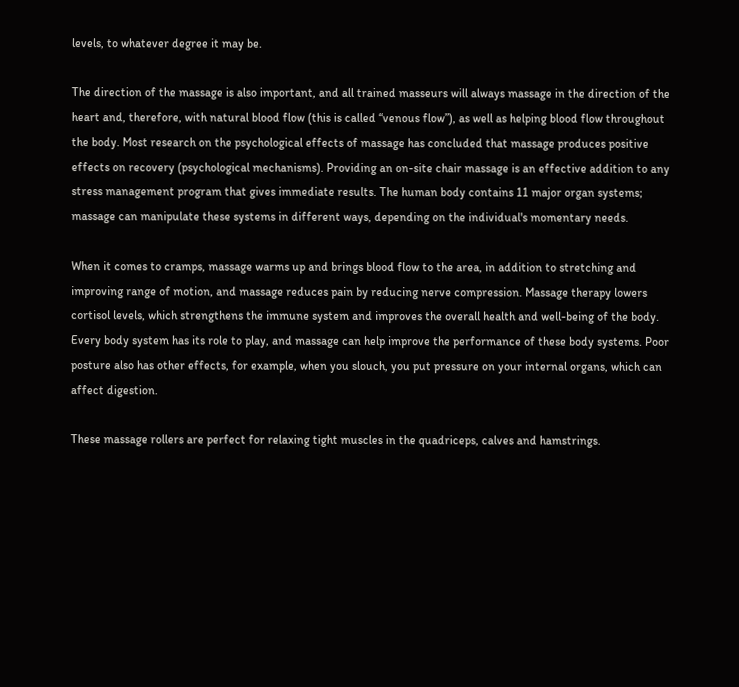levels, to whatever degree it may be.

The direction of the massage is also important, and all trained masseurs will always massage in the direction of the heart and, therefore, with natural blood flow (this is called “venous flow”), as well as helping blood flow throughout the body. Most research on the psychological effects of massage has concluded that massage produces positive effects on recovery (psychological mechanisms). Providing an on-site chair massage is an effective addition to any stress management program that gives immediate results. The human body contains 11 major organ systems; massage can manipulate these systems in different ways, depending on the individual's momentary needs.

When it comes to cramps, massage warms up and brings blood flow to the area, in addition to stretching and improving range of motion, and massage reduces pain by reducing nerve compression. Massage therapy lowers cortisol levels, which strengthens the immune system and improves the overall health and well-being of the body. Every body system has its role to play, and massage can help improve the performance of these body systems. Poor posture also has other effects, for example, when you slouch, you put pressure on your internal organs, which can affect digestion.

These massage rollers are perfect for relaxing tight muscles in the quadriceps, calves and hamstrings.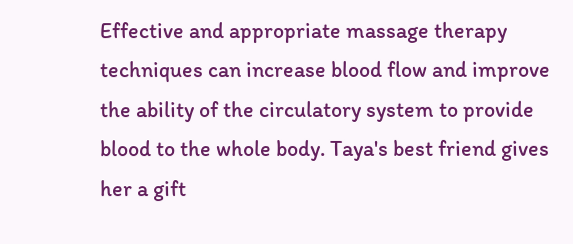Effective and appropriate massage therapy techniques can increase blood flow and improve the ability of the circulatory system to provide blood to the whole body. Taya's best friend gives her a gift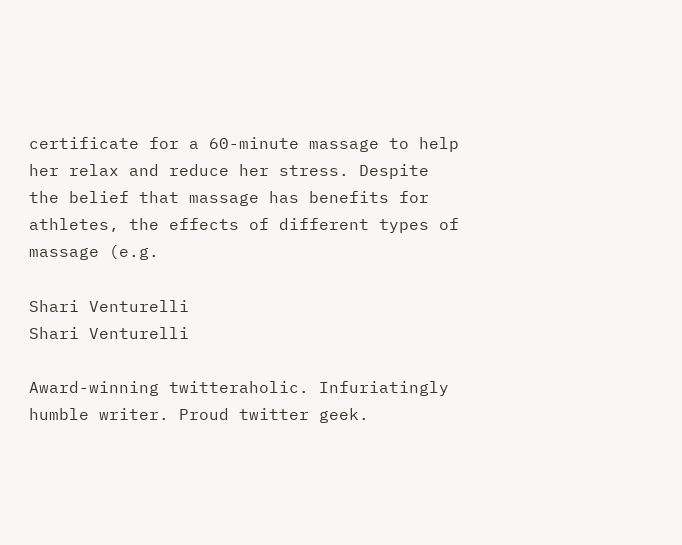certificate for a 60-minute massage to help her relax and reduce her stress. Despite the belief that massage has benefits for athletes, the effects of different types of massage (e.g.

Shari Venturelli
Shari Venturelli

Award-winning twitteraholic. Infuriatingly humble writer. Proud twitter geek.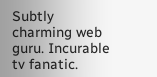Subtly charming web guru. Incurable tv fanatic.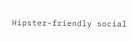Hipster-friendly social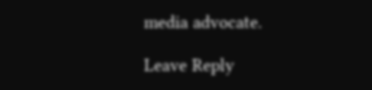media advocate.

Leave Reply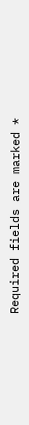Required fields are marked *